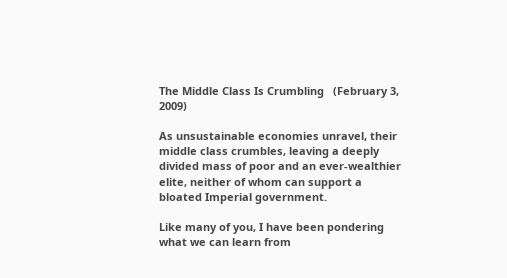The Middle Class Is Crumbling   (February 3, 2009)

As unsustainable economies unravel, their middle class crumbles, leaving a deeply divided mass of poor and an ever-wealthier elite, neither of whom can support a bloated Imperial government.

Like many of you, I have been pondering what we can learn from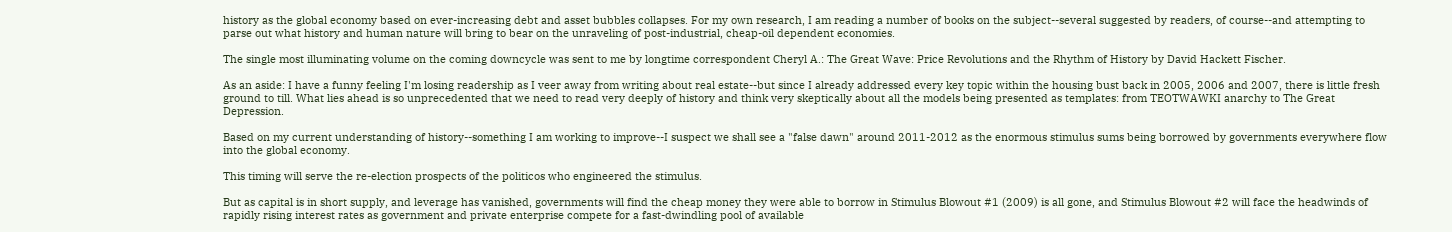history as the global economy based on ever-increasing debt and asset bubbles collapses. For my own research, I am reading a number of books on the subject--several suggested by readers, of course--and attempting to parse out what history and human nature will bring to bear on the unraveling of post-industrial, cheap-oil dependent economies.

The single most illuminating volume on the coming downcycle was sent to me by longtime correspondent Cheryl A.: The Great Wave: Price Revolutions and the Rhythm of History by David Hackett Fischer.

As an aside: I have a funny feeling I'm losing readership as I veer away from writing about real estate--but since I already addressed every key topic within the housing bust back in 2005, 2006 and 2007, there is little fresh ground to till. What lies ahead is so unprecedented that we need to read very deeply of history and think very skeptically about all the models being presented as templates: from TEOTWAWKI anarchy to The Great Depression.

Based on my current understanding of history--something I am working to improve--I suspect we shall see a "false dawn" around 2011-2012 as the enormous stimulus sums being borrowed by governments everywhere flow into the global economy.

This timing will serve the re-election prospects of the politicos who engineered the stimulus.

But as capital is in short supply, and leverage has vanished, governments will find the cheap money they were able to borrow in Stimulus Blowout #1 (2009) is all gone, and Stimulus Blowout #2 will face the headwinds of rapidly rising interest rates as government and private enterprise compete for a fast-dwindling pool of available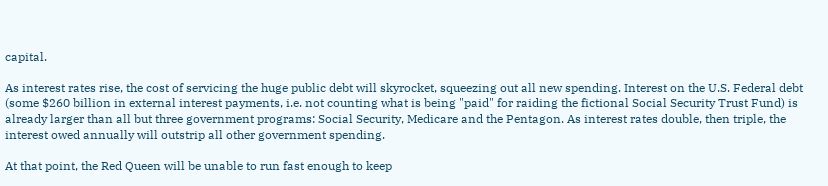capital.

As interest rates rise, the cost of servicing the huge public debt will skyrocket, squeezing out all new spending. Interest on the U.S. Federal debt (some $260 billion in external interest payments, i.e. not counting what is being "paid" for raiding the fictional Social Security Trust Fund) is already larger than all but three government programs: Social Security, Medicare and the Pentagon. As interest rates double, then triple, the interest owed annually will outstrip all other government spending.

At that point, the Red Queen will be unable to run fast enough to keep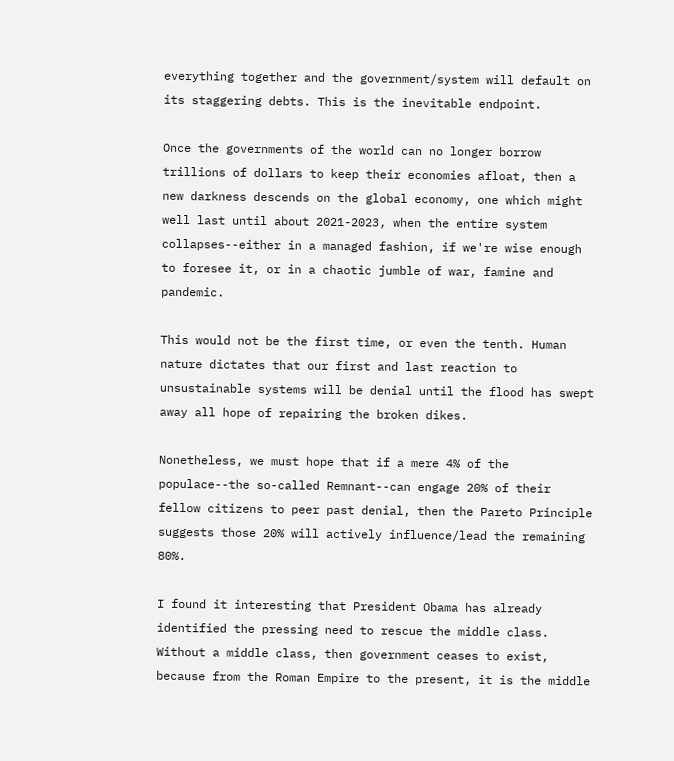everything together and the government/system will default on its staggering debts. This is the inevitable endpoint.

Once the governments of the world can no longer borrow trillions of dollars to keep their economies afloat, then a new darkness descends on the global economy, one which might well last until about 2021-2023, when the entire system collapses--either in a managed fashion, if we're wise enough to foresee it, or in a chaotic jumble of war, famine and pandemic.

This would not be the first time, or even the tenth. Human nature dictates that our first and last reaction to unsustainable systems will be denial until the flood has swept away all hope of repairing the broken dikes.

Nonetheless, we must hope that if a mere 4% of the populace--the so-called Remnant--can engage 20% of their fellow citizens to peer past denial, then the Pareto Principle suggests those 20% will actively influence/lead the remaining 80%.

I found it interesting that President Obama has already identified the pressing need to rescue the middle class. Without a middle class, then government ceases to exist, because from the Roman Empire to the present, it is the middle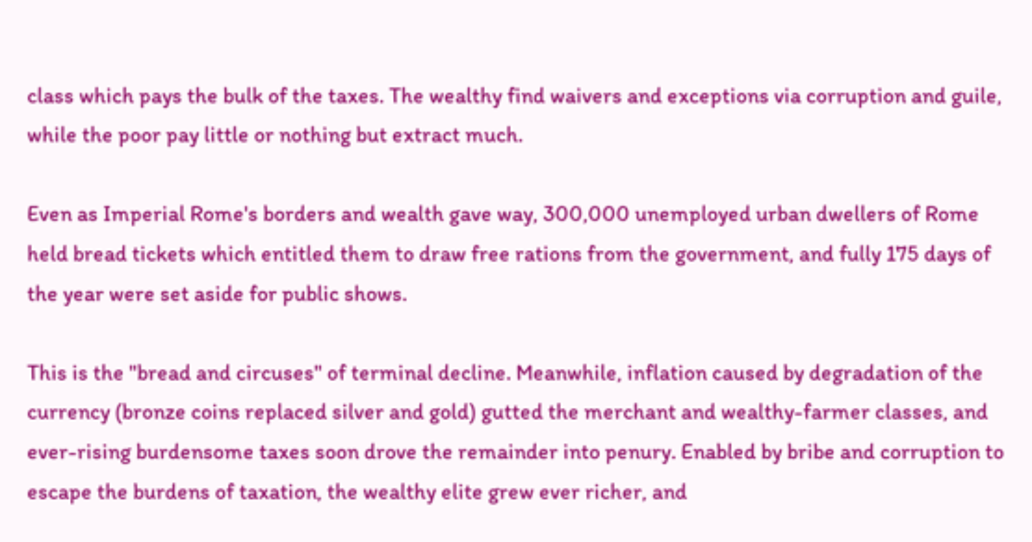class which pays the bulk of the taxes. The wealthy find waivers and exceptions via corruption and guile, while the poor pay little or nothing but extract much.

Even as Imperial Rome's borders and wealth gave way, 300,000 unemployed urban dwellers of Rome held bread tickets which entitled them to draw free rations from the government, and fully 175 days of the year were set aside for public shows.

This is the "bread and circuses" of terminal decline. Meanwhile, inflation caused by degradation of the currency (bronze coins replaced silver and gold) gutted the merchant and wealthy-farmer classes, and ever-rising burdensome taxes soon drove the remainder into penury. Enabled by bribe and corruption to escape the burdens of taxation, the wealthy elite grew ever richer, and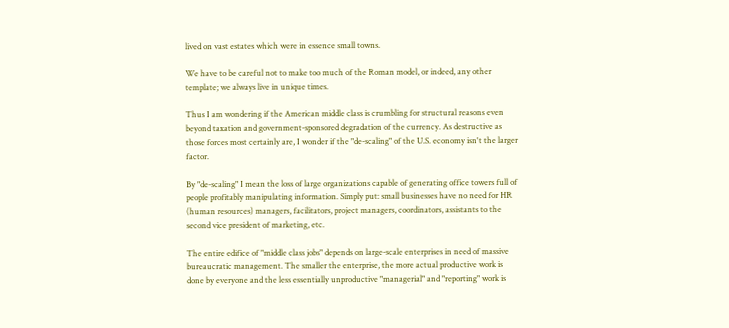lived on vast estates which were in essence small towns.

We have to be careful not to make too much of the Roman model, or indeed, any other template; we always live in unique times.

Thus I am wondering if the American middle class is crumbling for structural reasons even beyond taxation and government-sponsored degradation of the currency. As destructive as those forces most certainly are, I wonder if the "de-scaling" of the U.S. economy isn't the larger factor.

By "de-scaling" I mean the loss of large organizations capable of generating office towers full of people profitably manipulating information. Simply put: small businesses have no need for HR (human resources) managers, facilitators, project managers, coordinators, assistants to the second vice president of marketing, etc.

The entire edifice of "middle class jobs" depends on large-scale enterprises in need of massive bureaucratic management. The smaller the enterprise, the more actual productive work is done by everyone and the less essentially unproductive "managerial" and "reporting" work is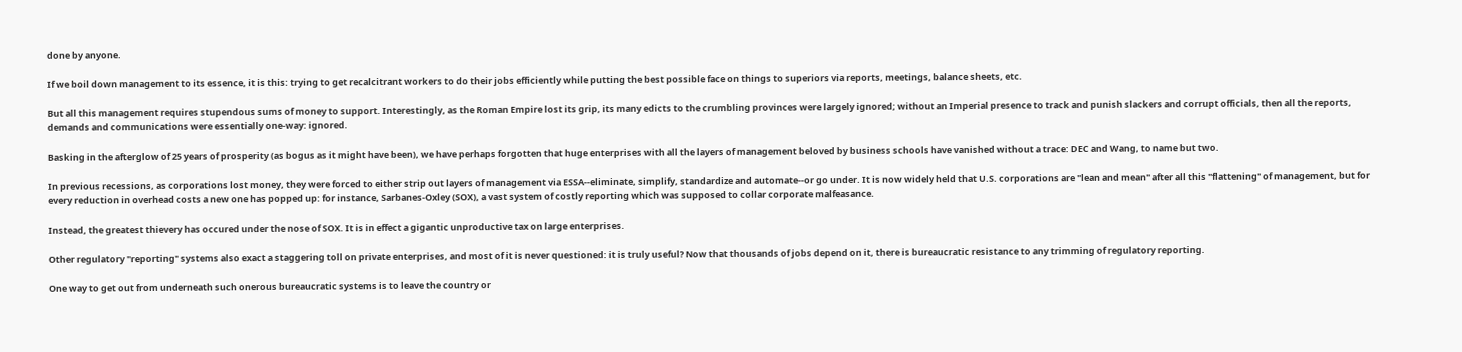done by anyone.

If we boil down management to its essence, it is this: trying to get recalcitrant workers to do their jobs efficiently while putting the best possible face on things to superiors via reports, meetings, balance sheets, etc.

But all this management requires stupendous sums of money to support. Interestingly, as the Roman Empire lost its grip, its many edicts to the crumbling provinces were largely ignored; without an Imperial presence to track and punish slackers and corrupt officials, then all the reports, demands and communications were essentially one-way: ignored.

Basking in the afterglow of 25 years of prosperity (as bogus as it might have been), we have perhaps forgotten that huge enterprises with all the layers of management beloved by business schools have vanished without a trace: DEC and Wang, to name but two.

In previous recessions, as corporations lost money, they were forced to either strip out layers of management via ESSA--eliminate, simplify, standardize and automate--or go under. It is now widely held that U.S. corporations are "lean and mean" after all this "flattening" of management, but for every reduction in overhead costs a new one has popped up: for instance, Sarbanes-Oxley (SOX), a vast system of costly reporting which was supposed to collar corporate malfeasance.

Instead, the greatest thievery has occured under the nose of SOX. It is in effect a gigantic unproductive tax on large enterprises.

Other regulatory "reporting" systems also exact a staggering toll on private enterprises, and most of it is never questioned: it is truly useful? Now that thousands of jobs depend on it, there is bureaucratic resistance to any trimming of regulatory reporting.

One way to get out from underneath such onerous bureaucratic systems is to leave the country or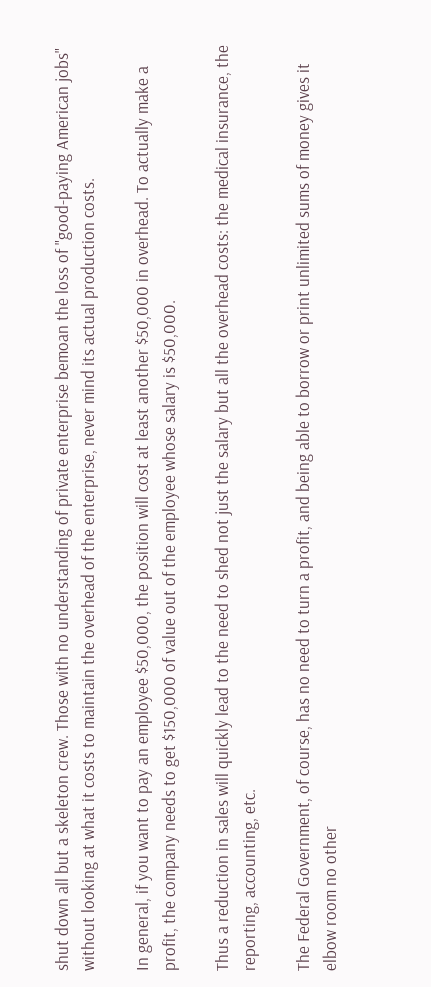shut down all but a skeleton crew. Those with no understanding of private enterprise bemoan the loss of "good-paying American jobs" without looking at what it costs to maintain the overhead of the enterprise, never mind its actual production costs.

In general, if you want to pay an employee $50,000, the position will cost at least another $50,000 in overhead. To actually make a profit, the company needs to get $150,000 of value out of the employee whose salary is $50,000.

Thus a reduction in sales will quickly lead to the need to shed not just the salary but all the overhead costs: the medical insurance, the reporting, accounting, etc.

The Federal Government, of course, has no need to turn a profit, and being able to borrow or print unlimited sums of money gives it elbow room no other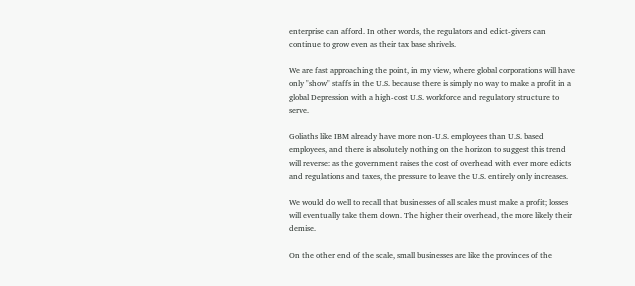enterprise can afford. In other words, the regulators and edict-givers can continue to grow even as their tax base shrivels.

We are fast approaching the point, in my view, where global corporations will have only "show" staffs in the U.S. because there is simply no way to make a profit in a global Depression with a high-cost U.S. workforce and regulatory structure to serve.

Goliaths like IBM already have more non-U.S. employees than U.S. based employees, and there is absolutely nothing on the horizon to suggest this trend will reverse: as the government raises the cost of overhead with ever more edicts and regulations and taxes, the pressure to leave the U.S. entirely only increases.

We would do well to recall that businesses of all scales must make a profit; losses will eventually take them down. The higher their overhead, the more likely their demise.

On the other end of the scale, small businesses are like the provinces of the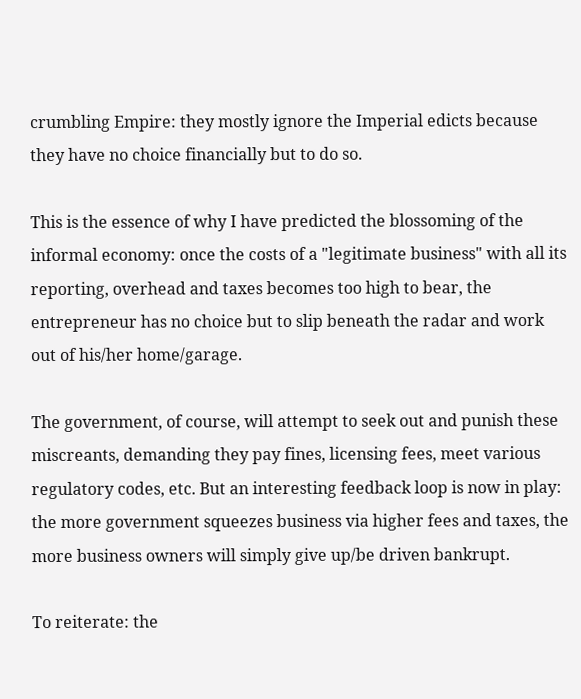crumbling Empire: they mostly ignore the Imperial edicts because they have no choice financially but to do so.

This is the essence of why I have predicted the blossoming of the informal economy: once the costs of a "legitimate business" with all its reporting, overhead and taxes becomes too high to bear, the entrepreneur has no choice but to slip beneath the radar and work out of his/her home/garage.

The government, of course, will attempt to seek out and punish these miscreants, demanding they pay fines, licensing fees, meet various regulatory codes, etc. But an interesting feedback loop is now in play: the more government squeezes business via higher fees and taxes, the more business owners will simply give up/be driven bankrupt.

To reiterate: the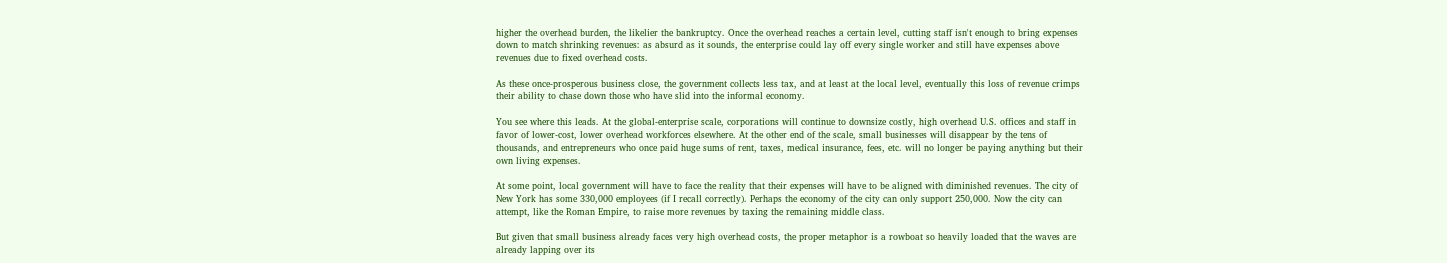higher the overhead burden, the likelier the bankruptcy. Once the overhead reaches a certain level, cutting staff isn't enough to bring expenses down to match shrinking revenues: as absurd as it sounds, the enterprise could lay off every single worker and still have expenses above revenues due to fixed overhead costs.

As these once-prosperous business close, the government collects less tax, and at least at the local level, eventually this loss of revenue crimps their ability to chase down those who have slid into the informal economy.

You see where this leads. At the global-enterprise scale, corporations will continue to downsize costly, high overhead U.S. offices and staff in favor of lower-cost, lower overhead workforces elsewhere. At the other end of the scale, small businesses will disappear by the tens of thousands, and entrepreneurs who once paid huge sums of rent, taxes, medical insurance, fees, etc. will no longer be paying anything but their own living expenses.

At some point, local government will have to face the reality that their expenses will have to be aligned with diminished revenues. The city of New York has some 330,000 employees (if I recall correctly). Perhaps the economy of the city can only support 250,000. Now the city can attempt, like the Roman Empire, to raise more revenues by taxing the remaining middle class.

But given that small business already faces very high overhead costs, the proper metaphor is a rowboat so heavily loaded that the waves are already lapping over its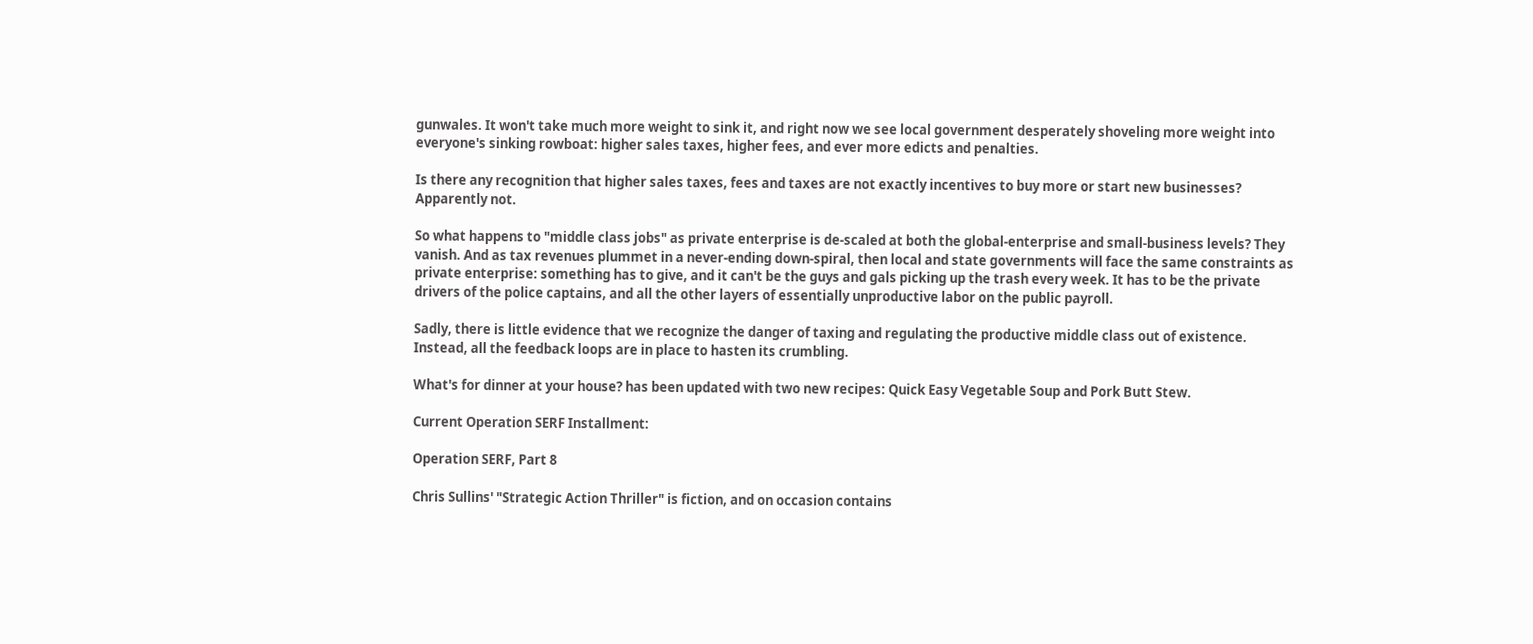gunwales. It won't take much more weight to sink it, and right now we see local government desperately shoveling more weight into everyone's sinking rowboat: higher sales taxes, higher fees, and ever more edicts and penalties.

Is there any recognition that higher sales taxes, fees and taxes are not exactly incentives to buy more or start new businesses? Apparently not.

So what happens to "middle class jobs" as private enterprise is de-scaled at both the global-enterprise and small-business levels? They vanish. And as tax revenues plummet in a never-ending down-spiral, then local and state governments will face the same constraints as private enterprise: something has to give, and it can't be the guys and gals picking up the trash every week. It has to be the private drivers of the police captains, and all the other layers of essentially unproductive labor on the public payroll.

Sadly, there is little evidence that we recognize the danger of taxing and regulating the productive middle class out of existence. Instead, all the feedback loops are in place to hasten its crumbling.

What's for dinner at your house? has been updated with two new recipes: Quick Easy Vegetable Soup and Pork Butt Stew.

Current Operation SERF Installment:

Operation SERF, Part 8

Chris Sullins' "Strategic Action Thriller" is fiction, and on occasion contains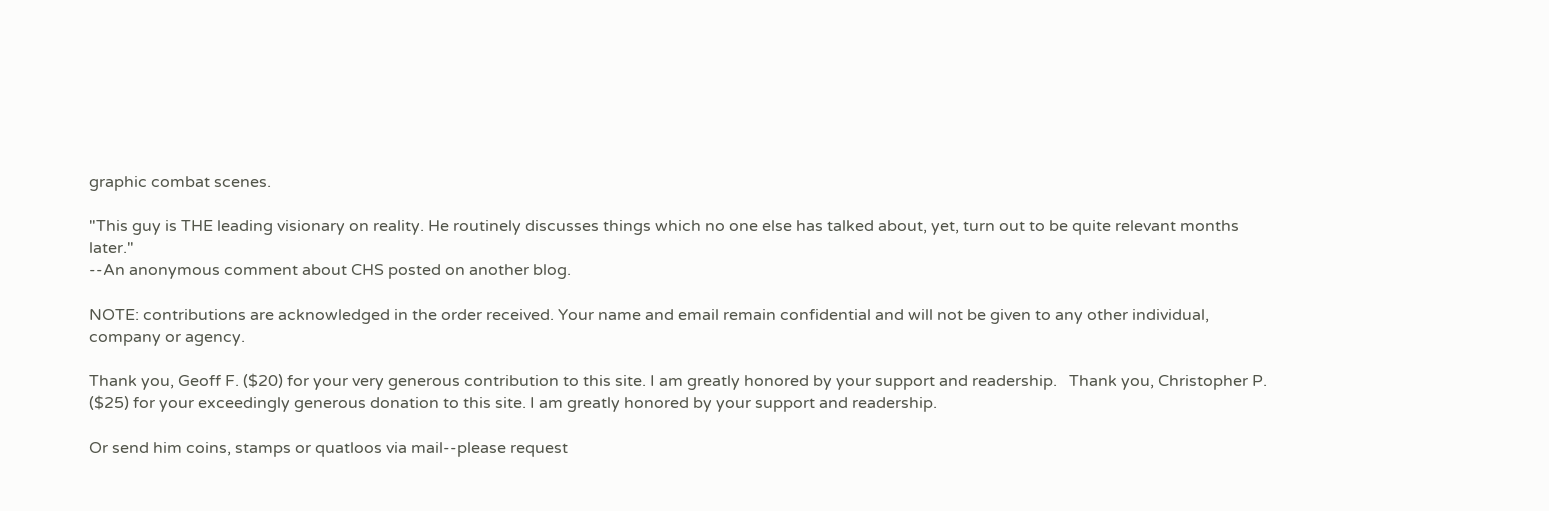graphic combat scenes.

"This guy is THE leading visionary on reality. He routinely discusses things which no one else has talked about, yet, turn out to be quite relevant months later."
--An anonymous comment about CHS posted on another blog.

NOTE: contributions are acknowledged in the order received. Your name and email remain confidential and will not be given to any other individual, company or agency.

Thank you, Geoff F. ($20) for your very generous contribution to this site. I am greatly honored by your support and readership.   Thank you, Christopher P. ($25) for your exceedingly generous donation to this site. I am greatly honored by your support and readership.

Or send him coins, stamps or quatloos via mail--please request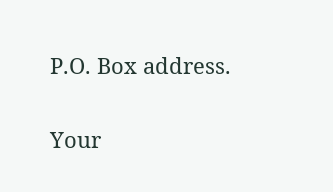P.O. Box address.

Your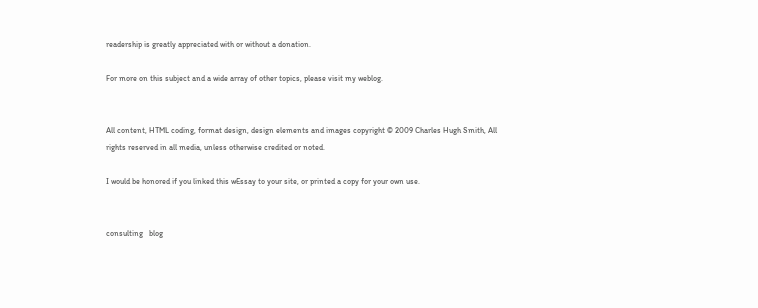readership is greatly appreciated with or without a donation.

For more on this subject and a wide array of other topics, please visit my weblog.


All content, HTML coding, format design, design elements and images copyright © 2009 Charles Hugh Smith, All rights reserved in all media, unless otherwise credited or noted.

I would be honored if you linked this wEssay to your site, or printed a copy for your own use.


consulting   blog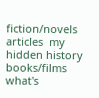fiction/novels   articles  my hidden history   books/films   what's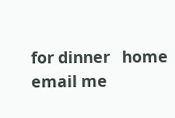for dinner   home   email me